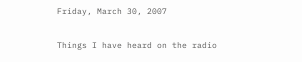Friday, March 30, 2007

Things I have heard on the radio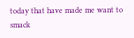today that have made me want to smack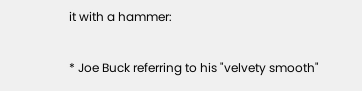it with a hammer:

* Joe Buck referring to his "velvety smooth"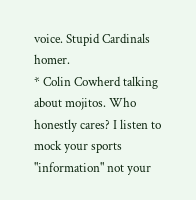voice. Stupid Cardinals homer.
* Colin Cowherd talking about mojitos. Who honestly cares? I listen to mock your sports "information" not your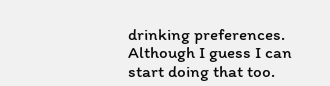drinking preferences. Although I guess I can start doing that too.